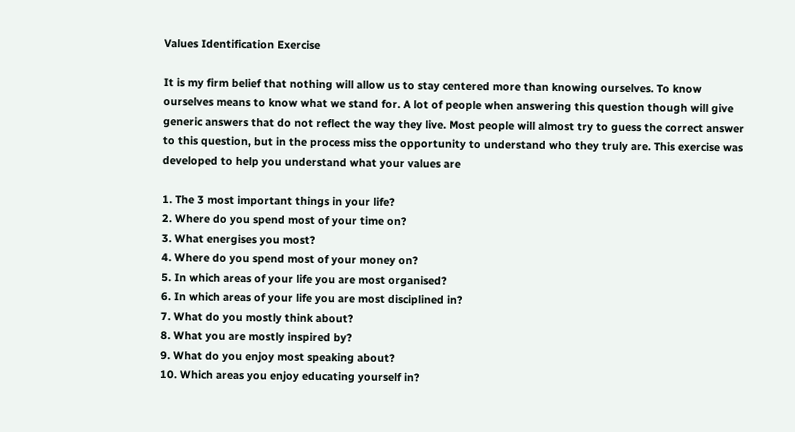Values Identification Exercise

It is my firm belief that nothing will allow us to stay centered more than knowing ourselves. To know ourselves means to know what we stand for. A lot of people when answering this question though will give generic answers that do not reflect the way they live. Most people will almost try to guess the correct answer to this question, but in the process miss the opportunity to understand who they truly are. This exercise was developed to help you understand what your values are

1. The 3 most important things in your life?
2. Where do you spend most of your time on?
3. What energises you most?
4. Where do you spend most of your money on?
5. In which areas of your life you are most organised?
6. In which areas of your life you are most disciplined in?
7. What do you mostly think about?
8. What you are mostly inspired by?
9. What do you enjoy most speaking about?
10. Which areas you enjoy educating yourself in?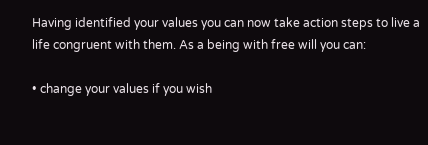Having identified your values you can now take action steps to live a life congruent with them. As a being with free will you can:

• change your values if you wish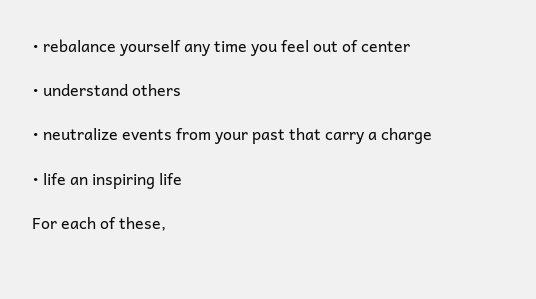• rebalance yourself any time you feel out of center

• understand others

• neutralize events from your past that carry a charge

• life an inspiring life

For each of these,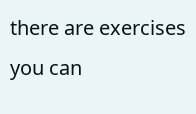there are exercises you can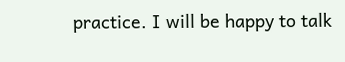practice. I will be happy to talk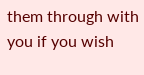them through with you if you wish